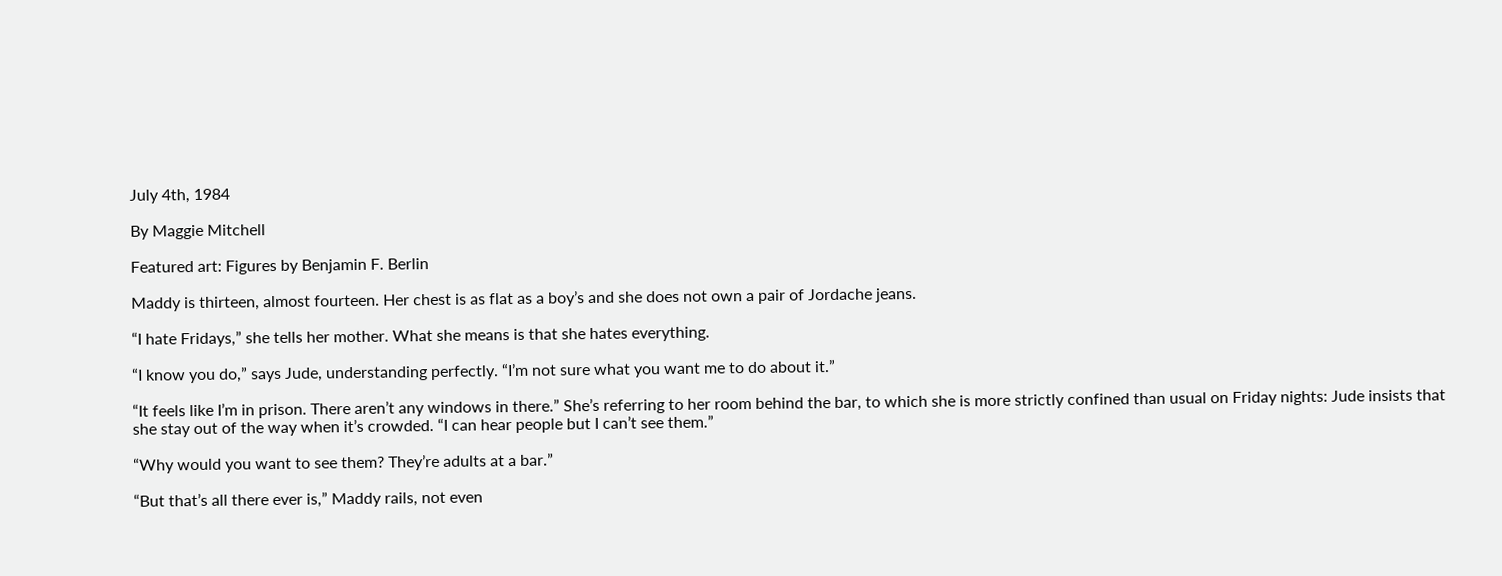July 4th, 1984

By Maggie Mitchell

Featured art: Figures by Benjamin F. Berlin

Maddy is thirteen, almost fourteen. Her chest is as flat as a boy’s and she does not own a pair of Jordache jeans.

“I hate Fridays,” she tells her mother. What she means is that she hates everything.

“I know you do,” says Jude, understanding perfectly. “I’m not sure what you want me to do about it.”

“It feels like I’m in prison. There aren’t any windows in there.” She’s referring to her room behind the bar, to which she is more strictly confined than usual on Friday nights: Jude insists that she stay out of the way when it’s crowded. “I can hear people but I can’t see them.”

“Why would you want to see them? They’re adults at a bar.”

“But that’s all there ever is,” Maddy rails, not even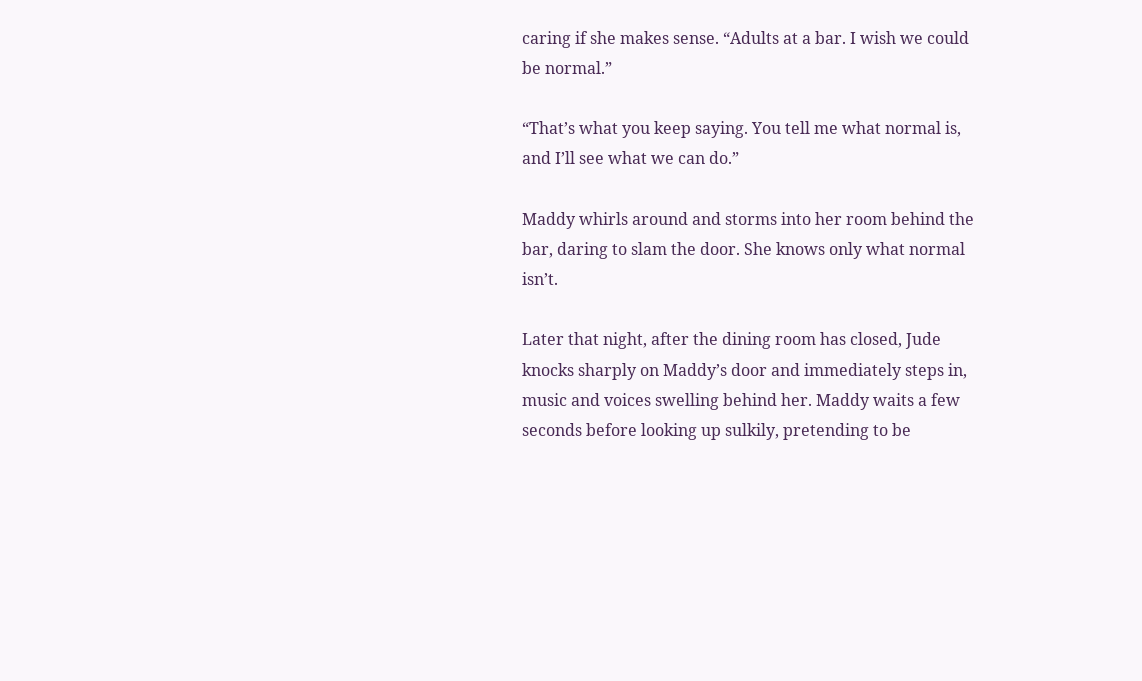caring if she makes sense. “Adults at a bar. I wish we could be normal.”

“That’s what you keep saying. You tell me what normal is, and I’ll see what we can do.”

Maddy whirls around and storms into her room behind the bar, daring to slam the door. She knows only what normal isn’t.

Later that night, after the dining room has closed, Jude knocks sharply on Maddy’s door and immediately steps in, music and voices swelling behind her. Maddy waits a few seconds before looking up sulkily, pretending to be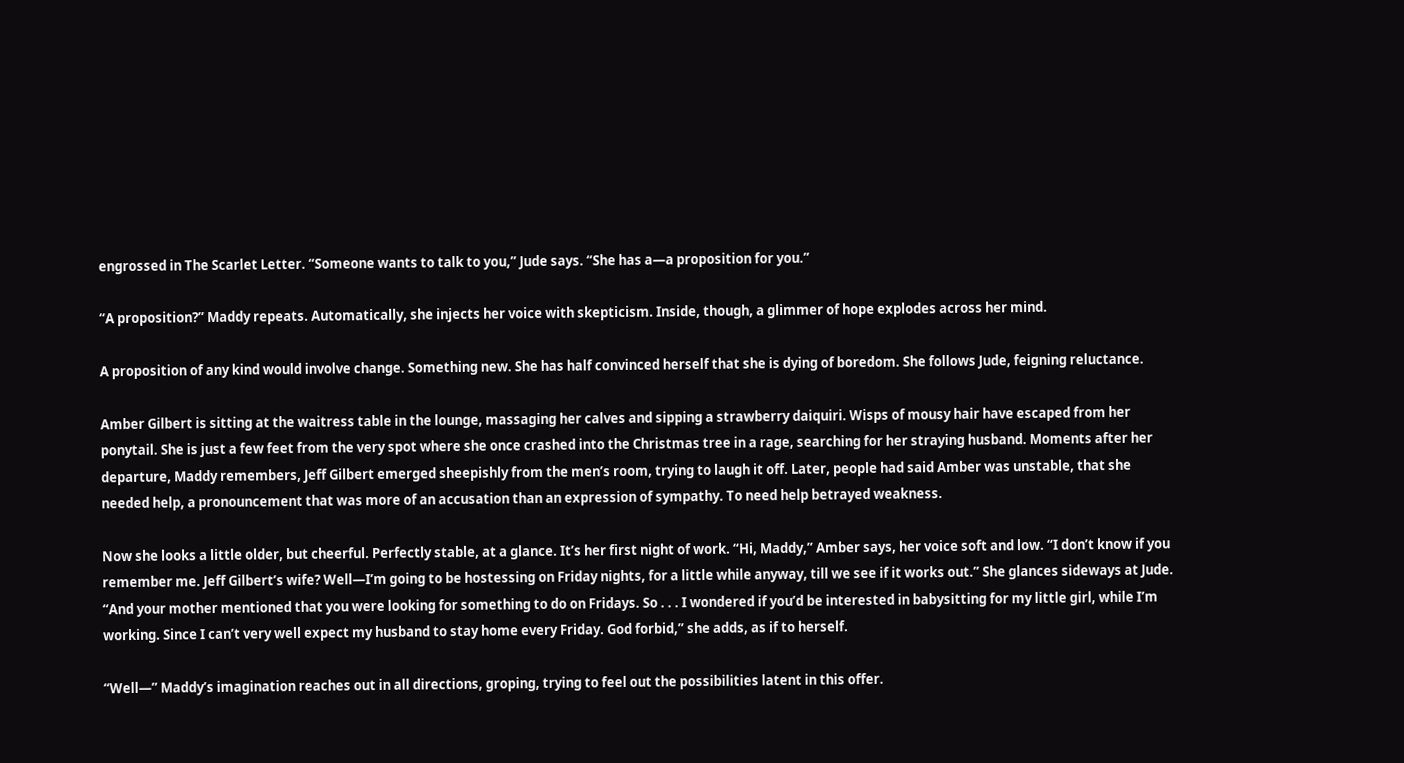engrossed in The Scarlet Letter. “Someone wants to talk to you,” Jude says. “She has a—a proposition for you.”

“A proposition?” Maddy repeats. Automatically, she injects her voice with skepticism. Inside, though, a glimmer of hope explodes across her mind.

A proposition of any kind would involve change. Something new. She has half convinced herself that she is dying of boredom. She follows Jude, feigning reluctance.

Amber Gilbert is sitting at the waitress table in the lounge, massaging her calves and sipping a strawberry daiquiri. Wisps of mousy hair have escaped from her ponytail. She is just a few feet from the very spot where she once crashed into the Christmas tree in a rage, searching for her straying husband. Moments after her departure, Maddy remembers, Jeff Gilbert emerged sheepishly from the men’s room, trying to laugh it off. Later, people had said Amber was unstable, that she needed help, a pronouncement that was more of an accusation than an expression of sympathy. To need help betrayed weakness.

Now she looks a little older, but cheerful. Perfectly stable, at a glance. It’s her first night of work. “Hi, Maddy,” Amber says, her voice soft and low. “I don’t know if you remember me. Jeff Gilbert’s wife? Well—I’m going to be hostessing on Friday nights, for a little while anyway, till we see if it works out.” She glances sideways at Jude. “And your mother mentioned that you were looking for something to do on Fridays. So . . . I wondered if you’d be interested in babysitting for my little girl, while I’m working. Since I can’t very well expect my husband to stay home every Friday. God forbid,” she adds, as if to herself.

“Well—” Maddy’s imagination reaches out in all directions, groping, trying to feel out the possibilities latent in this offer.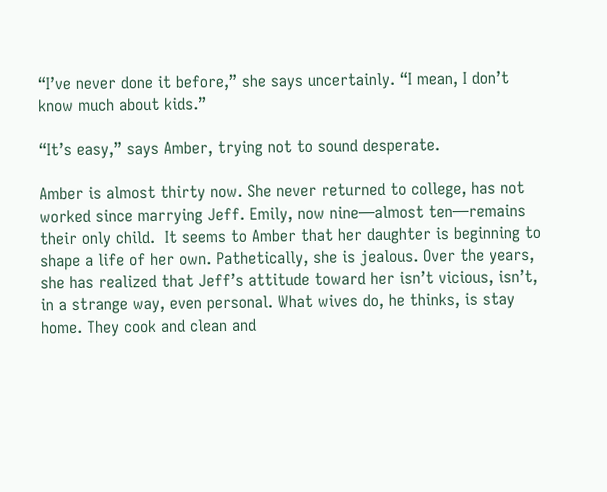“I’ve never done it before,” she says uncertainly. “I mean, I don’t know much about kids.”

“It’s easy,” says Amber, trying not to sound desperate.

Amber is almost thirty now. She never returned to college, has not worked since marrying Jeff. Emily, now nine—almost ten—remains their only child.  It seems to Amber that her daughter is beginning to shape a life of her own. Pathetically, she is jealous. Over the years, she has realized that Jeff’s attitude toward her isn’t vicious, isn’t, in a strange way, even personal. What wives do, he thinks, is stay home. They cook and clean and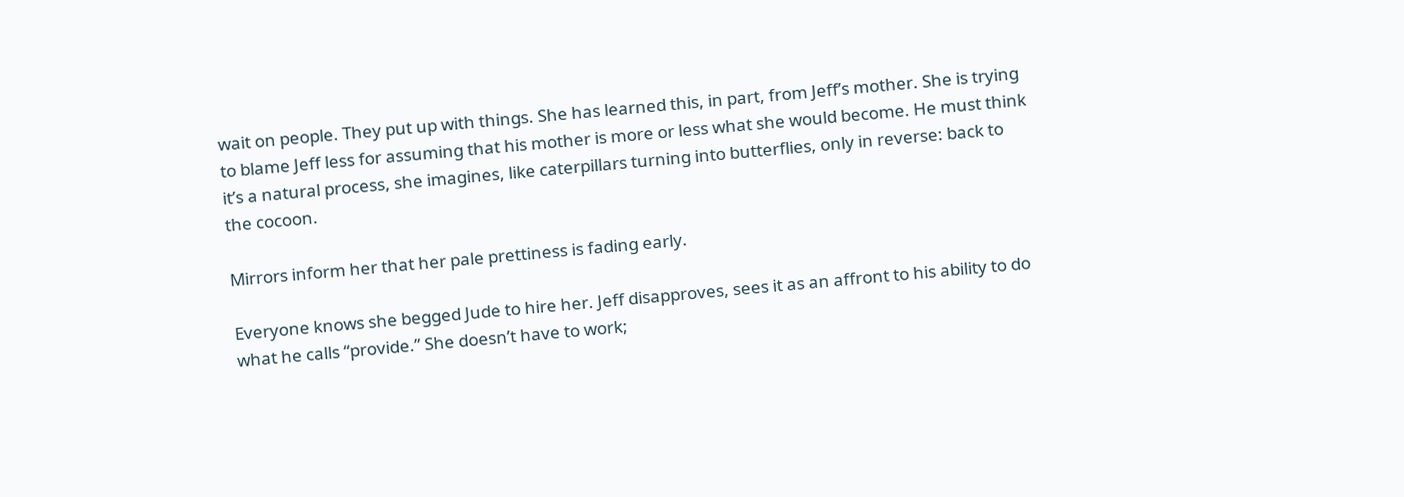wait on people. They put up with things. She has learned this, in part, from Jeff’s mother. She is trying to blame Jeff less for assuming that his mother is more or less what she would become. He must think it’s a natural process, she imagines, like caterpillars turning into butterflies, only in reverse: back to the cocoon.

Mirrors inform her that her pale prettiness is fading early.

Everyone knows she begged Jude to hire her. Jeff disapproves, sees it as an affront to his ability to do what he calls “provide.” She doesn’t have to work;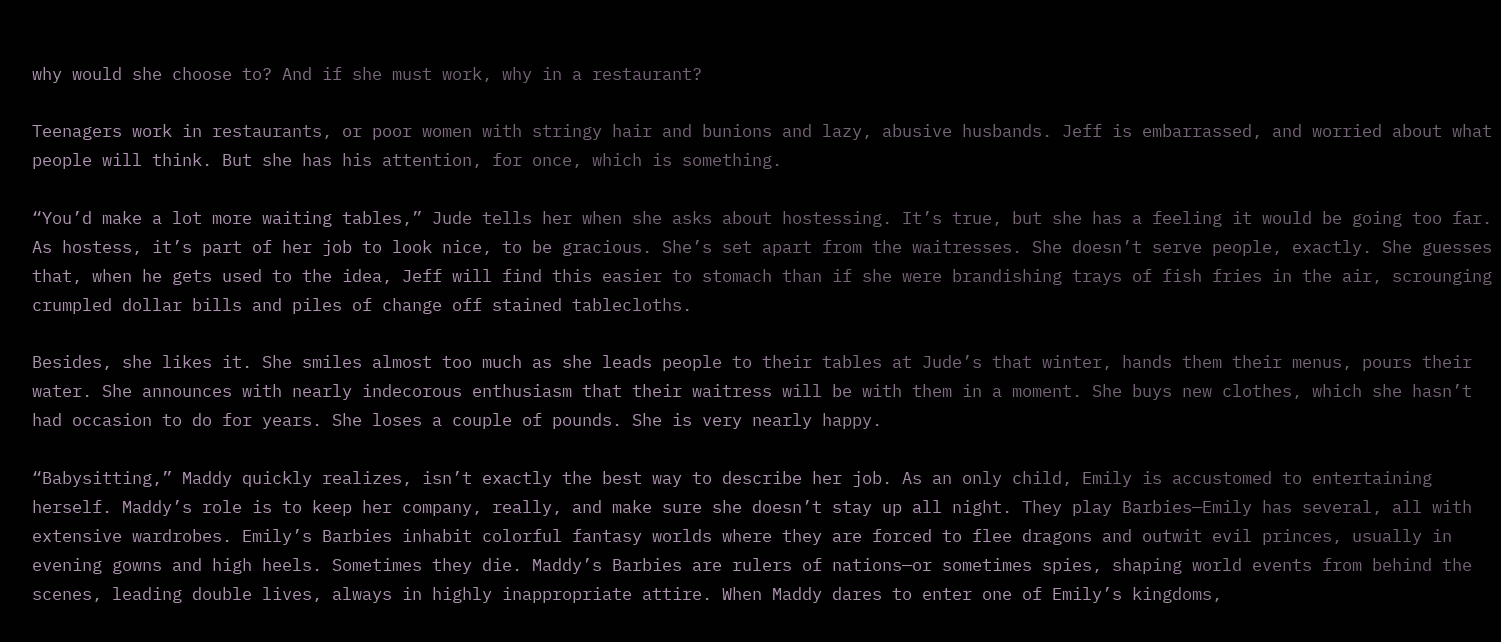why would she choose to? And if she must work, why in a restaurant?

Teenagers work in restaurants, or poor women with stringy hair and bunions and lazy, abusive husbands. Jeff is embarrassed, and worried about what people will think. But she has his attention, for once, which is something.

“You’d make a lot more waiting tables,” Jude tells her when she asks about hostessing. It’s true, but she has a feeling it would be going too far. As hostess, it’s part of her job to look nice, to be gracious. She’s set apart from the waitresses. She doesn’t serve people, exactly. She guesses that, when he gets used to the idea, Jeff will find this easier to stomach than if she were brandishing trays of fish fries in the air, scrounging crumpled dollar bills and piles of change off stained tablecloths.

Besides, she likes it. She smiles almost too much as she leads people to their tables at Jude’s that winter, hands them their menus, pours their water. She announces with nearly indecorous enthusiasm that their waitress will be with them in a moment. She buys new clothes, which she hasn’t had occasion to do for years. She loses a couple of pounds. She is very nearly happy.

“Babysitting,” Maddy quickly realizes, isn’t exactly the best way to describe her job. As an only child, Emily is accustomed to entertaining herself. Maddy’s role is to keep her company, really, and make sure she doesn’t stay up all night. They play Barbies—Emily has several, all with extensive wardrobes. Emily’s Barbies inhabit colorful fantasy worlds where they are forced to flee dragons and outwit evil princes, usually in evening gowns and high heels. Sometimes they die. Maddy’s Barbies are rulers of nations—or sometimes spies, shaping world events from behind the scenes, leading double lives, always in highly inappropriate attire. When Maddy dares to enter one of Emily’s kingdoms,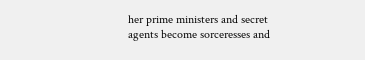her prime ministers and secret agents become sorceresses and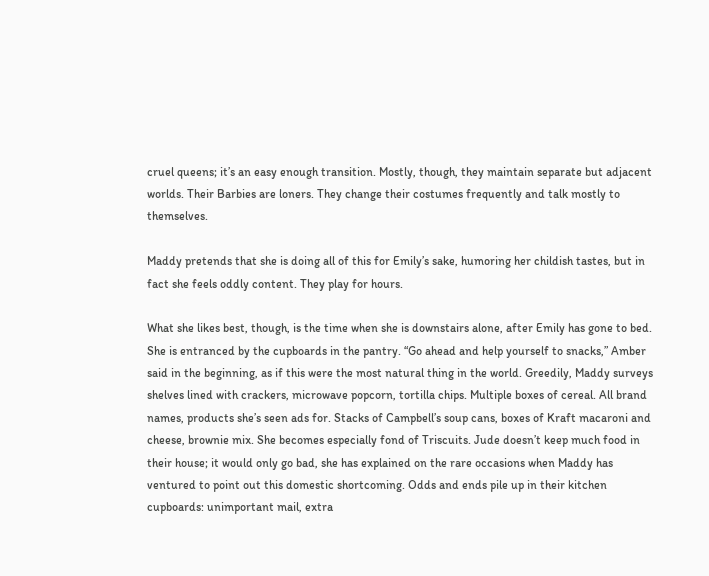cruel queens; it’s an easy enough transition. Mostly, though, they maintain separate but adjacent worlds. Their Barbies are loners. They change their costumes frequently and talk mostly to themselves.

Maddy pretends that she is doing all of this for Emily’s sake, humoring her childish tastes, but in fact she feels oddly content. They play for hours.

What she likes best, though, is the time when she is downstairs alone, after Emily has gone to bed. She is entranced by the cupboards in the pantry. “Go ahead and help yourself to snacks,” Amber said in the beginning, as if this were the most natural thing in the world. Greedily, Maddy surveys shelves lined with crackers, microwave popcorn, tortilla chips. Multiple boxes of cereal. All brand names, products she’s seen ads for. Stacks of Campbell’s soup cans, boxes of Kraft macaroni and cheese, brownie mix. She becomes especially fond of Triscuits. Jude doesn’t keep much food in their house; it would only go bad, she has explained on the rare occasions when Maddy has ventured to point out this domestic shortcoming. Odds and ends pile up in their kitchen cupboards: unimportant mail, extra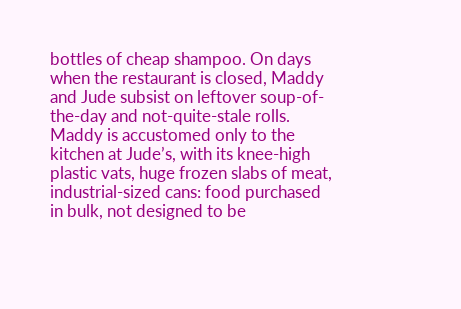bottles of cheap shampoo. On days when the restaurant is closed, Maddy and Jude subsist on leftover soup-of-the-day and not-quite-stale rolls. Maddy is accustomed only to the kitchen at Jude’s, with its knee-high plastic vats, huge frozen slabs of meat, industrial-sized cans: food purchased in bulk, not designed to be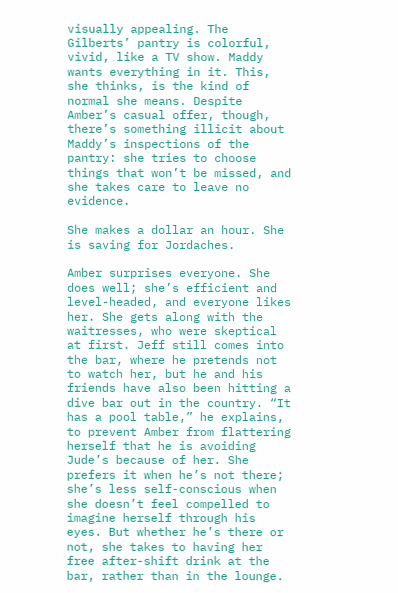visually appealing. The Gilberts’ pantry is colorful, vivid, like a TV show. Maddy wants everything in it. This, she thinks, is the kind of normal she means. Despite Amber’s casual offer, though, there’s something illicit about Maddy’s inspections of the pantry: she tries to choose things that won’t be missed, and she takes care to leave no evidence.

She makes a dollar an hour. She is saving for Jordaches.

Amber surprises everyone. She does well; she’s efficient and level-headed, and everyone likes her. She gets along with the waitresses, who were skeptical at first. Jeff still comes into the bar, where he pretends not to watch her, but he and his friends have also been hitting a dive bar out in the country. “It has a pool table,” he explains, to prevent Amber from flattering herself that he is avoiding Jude’s because of her. She prefers it when he’s not there; she’s less self-conscious when she doesn’t feel compelled to imagine herself through his eyes. But whether he’s there or not, she takes to having her free after-shift drink at the bar, rather than in the lounge.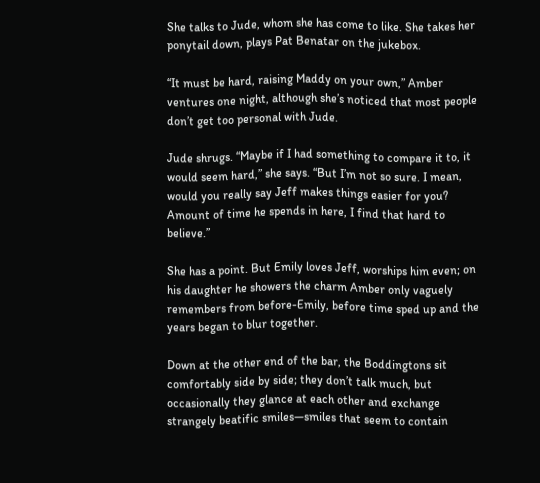She talks to Jude, whom she has come to like. She takes her ponytail down, plays Pat Benatar on the jukebox.

“It must be hard, raising Maddy on your own,” Amber ventures one night, although she’s noticed that most people don’t get too personal with Jude.

Jude shrugs. “Maybe if I had something to compare it to, it would seem hard,” she says. “But I’m not so sure. I mean, would you really say Jeff makes things easier for you? Amount of time he spends in here, I find that hard to believe.”

She has a point. But Emily loves Jeff, worships him even; on his daughter he showers the charm Amber only vaguely remembers from before-Emily, before time sped up and the years began to blur together.

Down at the other end of the bar, the Boddingtons sit comfortably side by side; they don’t talk much, but occasionally they glance at each other and exchange strangely beatific smiles—smiles that seem to contain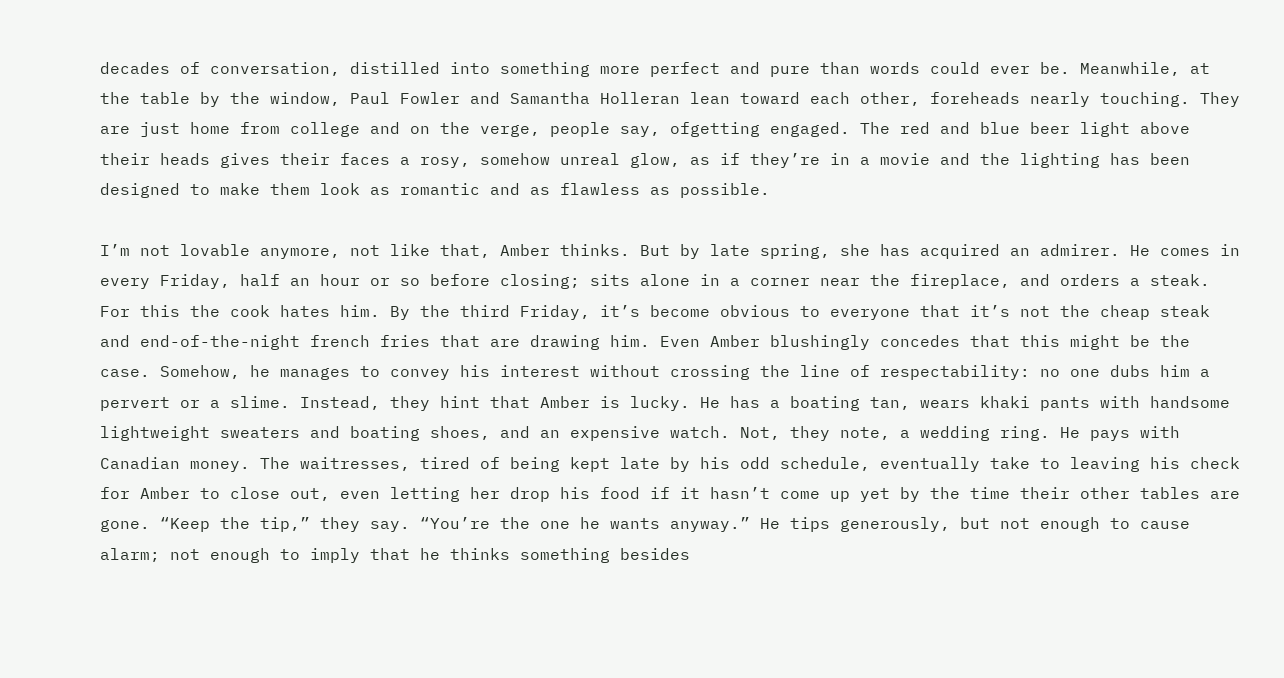decades of conversation, distilled into something more perfect and pure than words could ever be. Meanwhile, at the table by the window, Paul Fowler and Samantha Holleran lean toward each other, foreheads nearly touching. They are just home from college and on the verge, people say, ofgetting engaged. The red and blue beer light above their heads gives their faces a rosy, somehow unreal glow, as if they’re in a movie and the lighting has been designed to make them look as romantic and as flawless as possible.

I’m not lovable anymore, not like that, Amber thinks. But by late spring, she has acquired an admirer. He comes in every Friday, half an hour or so before closing; sits alone in a corner near the fireplace, and orders a steak. For this the cook hates him. By the third Friday, it’s become obvious to everyone that it’s not the cheap steak and end-of-the-night french fries that are drawing him. Even Amber blushingly concedes that this might be the case. Somehow, he manages to convey his interest without crossing the line of respectability: no one dubs him a pervert or a slime. Instead, they hint that Amber is lucky. He has a boating tan, wears khaki pants with handsome lightweight sweaters and boating shoes, and an expensive watch. Not, they note, a wedding ring. He pays with Canadian money. The waitresses, tired of being kept late by his odd schedule, eventually take to leaving his check for Amber to close out, even letting her drop his food if it hasn’t come up yet by the time their other tables are gone. “Keep the tip,” they say. “You’re the one he wants anyway.” He tips generously, but not enough to cause alarm; not enough to imply that he thinks something besides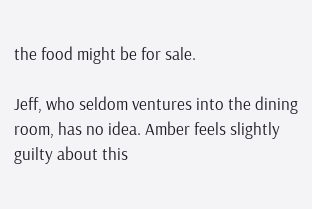the food might be for sale.

Jeff, who seldom ventures into the dining room, has no idea. Amber feels slightly guilty about this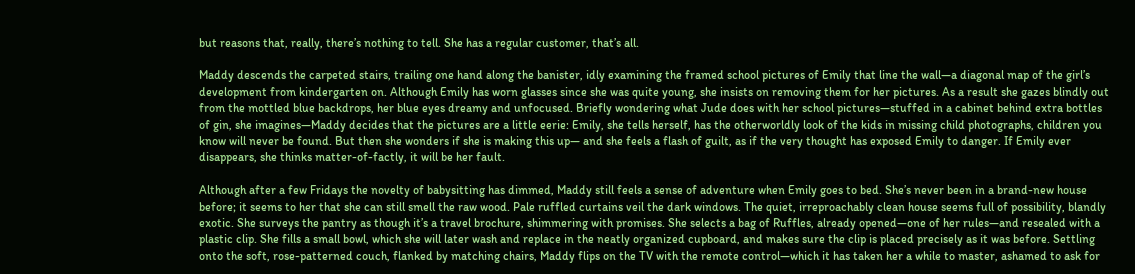but reasons that, really, there’s nothing to tell. She has a regular customer, that’s all.

Maddy descends the carpeted stairs, trailing one hand along the banister, idly examining the framed school pictures of Emily that line the wall—a diagonal map of the girl’s development from kindergarten on. Although Emily has worn glasses since she was quite young, she insists on removing them for her pictures. As a result she gazes blindly out from the mottled blue backdrops, her blue eyes dreamy and unfocused. Briefly wondering what Jude does with her school pictures—stuffed in a cabinet behind extra bottles of gin, she imagines—Maddy decides that the pictures are a little eerie: Emily, she tells herself, has the otherworldly look of the kids in missing child photographs, children you know will never be found. But then she wonders if she is making this up— and she feels a flash of guilt, as if the very thought has exposed Emily to danger. If Emily ever disappears, she thinks matter-of-factly, it will be her fault.

Although after a few Fridays the novelty of babysitting has dimmed, Maddy still feels a sense of adventure when Emily goes to bed. She’s never been in a brand-new house before; it seems to her that she can still smell the raw wood. Pale ruffled curtains veil the dark windows. The quiet, irreproachably clean house seems full of possibility, blandly exotic. She surveys the pantry as though it’s a travel brochure, shimmering with promises. She selects a bag of Ruffles, already opened—one of her rules—and resealed with a plastic clip. She fills a small bowl, which she will later wash and replace in the neatly organized cupboard, and makes sure the clip is placed precisely as it was before. Settling onto the soft, rose-patterned couch, flanked by matching chairs, Maddy flips on the TV with the remote control—which it has taken her a while to master, ashamed to ask for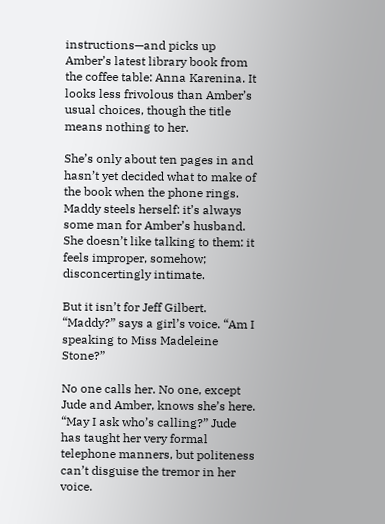instructions—and picks up Amber’s latest library book from the coffee table: Anna Karenina. It looks less frivolous than Amber’s usual choices, though the title means nothing to her.

She’s only about ten pages in and hasn’t yet decided what to make of the book when the phone rings. Maddy steels herself: it’s always some man for Amber’s husband. She doesn’t like talking to them: it feels improper, somehow; disconcertingly intimate.

But it isn’t for Jeff Gilbert. “Maddy?” says a girl’s voice. “Am I speaking to Miss Madeleine Stone?”

No one calls her. No one, except Jude and Amber, knows she’s here. “May I ask who’s calling?” Jude has taught her very formal telephone manners, but politeness can’t disguise the tremor in her voice.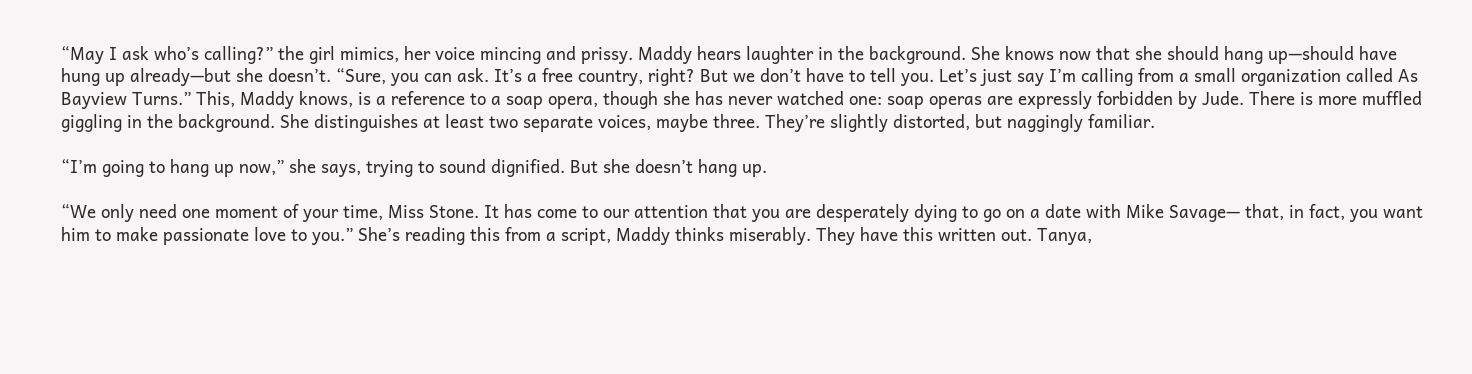“May I ask who’s calling?” the girl mimics, her voice mincing and prissy. Maddy hears laughter in the background. She knows now that she should hang up—should have hung up already—but she doesn’t. “Sure, you can ask. It’s a free country, right? But we don’t have to tell you. Let’s just say I’m calling from a small organization called As Bayview Turns.” This, Maddy knows, is a reference to a soap opera, though she has never watched one: soap operas are expressly forbidden by Jude. There is more muffled giggling in the background. She distinguishes at least two separate voices, maybe three. They’re slightly distorted, but naggingly familiar.

“I’m going to hang up now,” she says, trying to sound dignified. But she doesn’t hang up.

“We only need one moment of your time, Miss Stone. It has come to our attention that you are desperately dying to go on a date with Mike Savage— that, in fact, you want him to make passionate love to you.” She’s reading this from a script, Maddy thinks miserably. They have this written out. Tanya,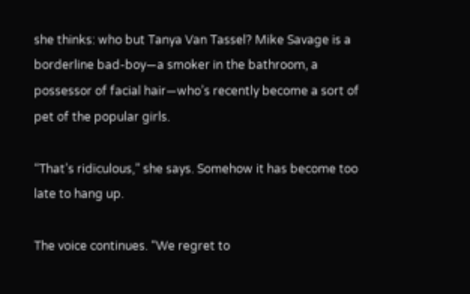she thinks: who but Tanya Van Tassel? Mike Savage is a borderline bad-boy—a smoker in the bathroom, a possessor of facial hair—who’s recently become a sort of pet of the popular girls.

“That’s ridiculous,” she says. Somehow it has become too late to hang up.

The voice continues. “We regret to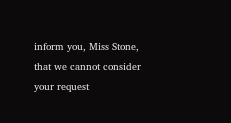inform you, Miss Stone, that we cannot consider your request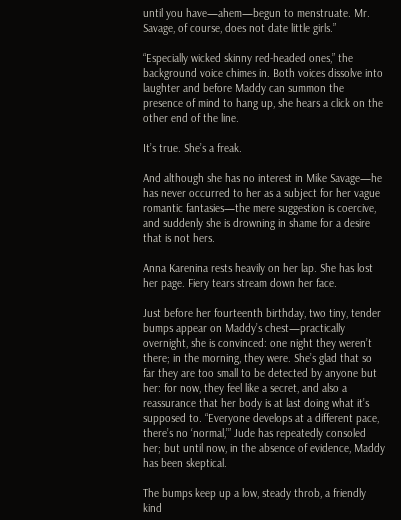until you have—ahem—begun to menstruate. Mr. Savage, of course, does not date little girls.”

“Especially wicked skinny red-headed ones,” the background voice chimes in. Both voices dissolve into laughter and before Maddy can summon the presence of mind to hang up, she hears a click on the other end of the line.

It’s true. She’s a freak.

And although she has no interest in Mike Savage—he has never occurred to her as a subject for her vague romantic fantasies—the mere suggestion is coercive, and suddenly she is drowning in shame for a desire that is not hers.

Anna Karenina rests heavily on her lap. She has lost her page. Fiery tears stream down her face.

Just before her fourteenth birthday, two tiny, tender bumps appear on Maddy’s chest—practically overnight, she is convinced: one night they weren’t there; in the morning, they were. She’s glad that so far they are too small to be detected by anyone but her: for now, they feel like a secret, and also a reassurance that her body is at last doing what it’s supposed to. “Everyone develops at a different pace, there’s no ‘normal,’” Jude has repeatedly consoled her; but until now, in the absence of evidence, Maddy has been skeptical.

The bumps keep up a low, steady throb, a friendly kind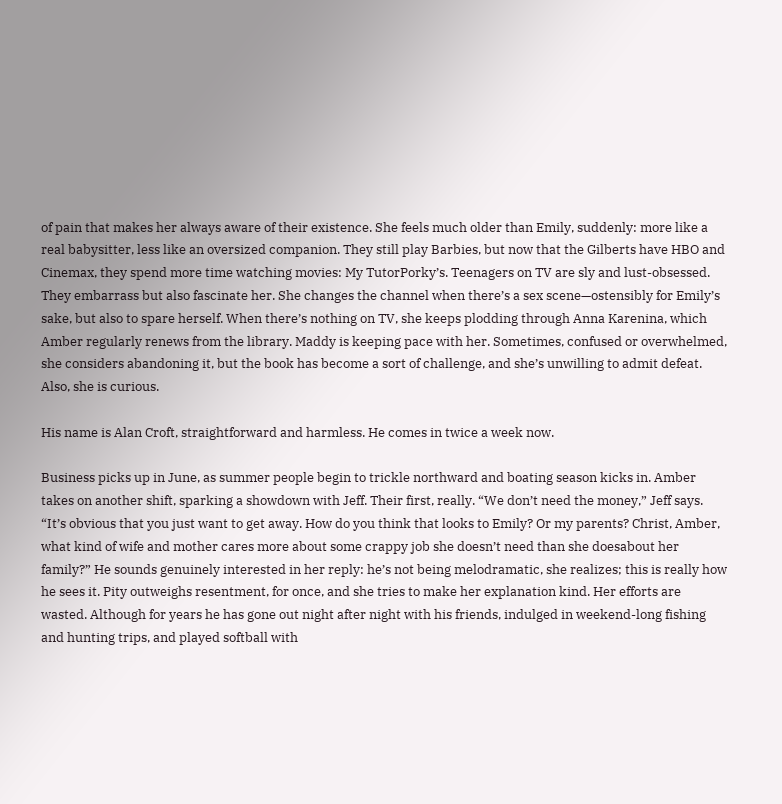of pain that makes her always aware of their existence. She feels much older than Emily, suddenly: more like a real babysitter, less like an oversized companion. They still play Barbies, but now that the Gilberts have HBO and Cinemax, they spend more time watching movies: My TutorPorky’s. Teenagers on TV are sly and lust-obsessed. They embarrass but also fascinate her. She changes the channel when there’s a sex scene—ostensibly for Emily’s sake, but also to spare herself. When there’s nothing on TV, she keeps plodding through Anna Karenina, which Amber regularly renews from the library. Maddy is keeping pace with her. Sometimes, confused or overwhelmed, she considers abandoning it, but the book has become a sort of challenge, and she’s unwilling to admit defeat. Also, she is curious.

His name is Alan Croft, straightforward and harmless. He comes in twice a week now.

Business picks up in June, as summer people begin to trickle northward and boating season kicks in. Amber takes on another shift, sparking a showdown with Jeff. Their first, really. “We don’t need the money,” Jeff says. “It’s obvious that you just want to get away. How do you think that looks to Emily? Or my parents? Christ, Amber, what kind of wife and mother cares more about some crappy job she doesn’t need than she doesabout her family?” He sounds genuinely interested in her reply: he’s not being melodramatic, she realizes; this is really how he sees it. Pity outweighs resentment, for once, and she tries to make her explanation kind. Her efforts are wasted. Although for years he has gone out night after night with his friends, indulged in weekend-long fishing and hunting trips, and played softball with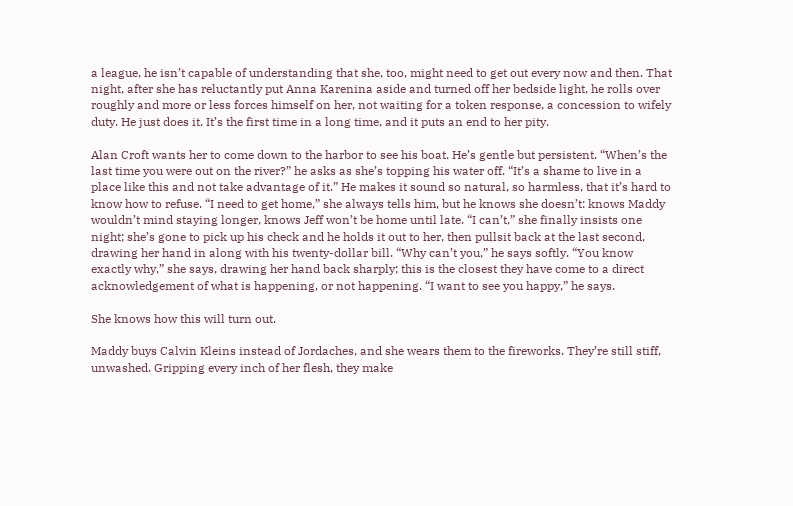a league, he isn’t capable of understanding that she, too, might need to get out every now and then. That night, after she has reluctantly put Anna Karenina aside and turned off her bedside light, he rolls over roughly and more or less forces himself on her, not waiting for a token response, a concession to wifely duty. He just does it. It’s the first time in a long time, and it puts an end to her pity.

Alan Croft wants her to come down to the harbor to see his boat. He’s gentle but persistent. “When’s the last time you were out on the river?” he asks as she’s topping his water off. “It’s a shame to live in a place like this and not take advantage of it.” He makes it sound so natural, so harmless, that it’s hard to know how to refuse. “I need to get home,” she always tells him, but he knows she doesn’t: knows Maddy wouldn’t mind staying longer, knows Jeff won’t be home until late. “I can’t,” she finally insists one night; she’s gone to pick up his check and he holds it out to her, then pullsit back at the last second, drawing her hand in along with his twenty-dollar bill. “Why can’t you,” he says softly. “You know exactly why,” she says, drawing her hand back sharply; this is the closest they have come to a direct acknowledgement of what is happening, or not happening. “I want to see you happy,” he says.

She knows how this will turn out.

Maddy buys Calvin Kleins instead of Jordaches, and she wears them to the fireworks. They’re still stiff, unwashed. Gripping every inch of her flesh, they make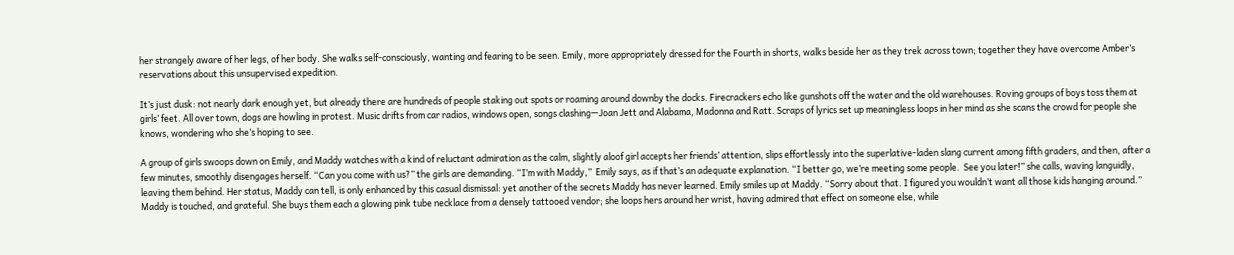her strangely aware of her legs, of her body. She walks self-consciously, wanting and fearing to be seen. Emily, more appropriately dressed for the Fourth in shorts, walks beside her as they trek across town; together they have overcome Amber’s reservations about this unsupervised expedition.

It’s just dusk: not nearly dark enough yet, but already there are hundreds of people staking out spots or roaming around downby the docks. Firecrackers echo like gunshots off the water and the old warehouses. Roving groups of boys toss them at girls’ feet. All over town, dogs are howling in protest. Music drifts from car radios, windows open, songs clashing—Joan Jett and Alabama, Madonna and Ratt. Scraps of lyrics set up meaningless loops in her mind as she scans the crowd for people she knows, wondering who she’s hoping to see.

A group of girls swoops down on Emily, and Maddy watches with a kind of reluctant admiration as the calm, slightly aloof girl accepts her friends’ attention, slips effortlessly into the superlative-laden slang current among fifth graders, and then, after a few minutes, smoothly disengages herself. “Can you come with us?” the girls are demanding. “I’m with Maddy,”  Emily says, as if that’s an adequate explanation. “I better go, we’re meeting some people.  See you later!” she calls, waving languidly, leaving them behind. Her status, Maddy can tell, is only enhanced by this casual dismissal: yet another of the secrets Maddy has never learned. Emily smiles up at Maddy. “Sorry about that. I figured you wouldn’t want all those kids hanging around.” Maddy is touched, and grateful. She buys them each a glowing pink tube necklace from a densely tattooed vendor; she loops hers around her wrist, having admired that effect on someone else, while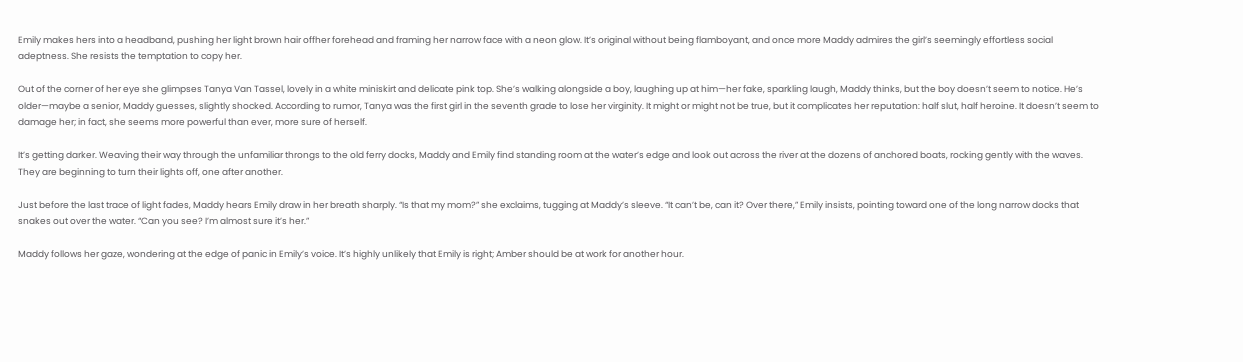Emily makes hers into a headband, pushing her light brown hair offher forehead and framing her narrow face with a neon glow. It’s original without being flamboyant, and once more Maddy admires the girl’s seemingly effortless social adeptness. She resists the temptation to copy her.

Out of the corner of her eye she glimpses Tanya Van Tassel, lovely in a white miniskirt and delicate pink top. She’s walking alongside a boy, laughing up at him—her fake, sparkling laugh, Maddy thinks, but the boy doesn’t seem to notice. He’s older—maybe a senior, Maddy guesses, slightly shocked. According to rumor, Tanya was the first girl in the seventh grade to lose her virginity. It might or might not be true, but it complicates her reputation: half slut, half heroine. It doesn’t seem to damage her; in fact, she seems more powerful than ever, more sure of herself.

It’s getting darker. Weaving their way through the unfamiliar throngs to the old ferry docks, Maddy and Emily find standing room at the water’s edge and look out across the river at the dozens of anchored boats, rocking gently with the waves. They are beginning to turn their lights off, one after another.

Just before the last trace of light fades, Maddy hears Emily draw in her breath sharply. “Is that my mom?” she exclaims, tugging at Maddy’s sleeve. “It can’t be, can it? Over there,” Emily insists, pointing toward one of the long narrow docks that snakes out over the water. “Can you see? I’m almost sure it’s her.”

Maddy follows her gaze, wondering at the edge of panic in Emily’s voice. It’s highly unlikely that Emily is right; Amber should be at work for another hour.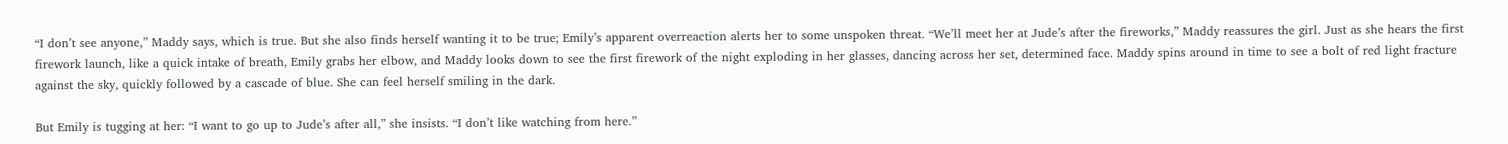“I don’t see anyone,” Maddy says, which is true. But she also finds herself wanting it to be true; Emily’s apparent overreaction alerts her to some unspoken threat. “We’ll meet her at Jude’s after the fireworks,” Maddy reassures the girl. Just as she hears the first firework launch, like a quick intake of breath, Emily grabs her elbow, and Maddy looks down to see the first firework of the night exploding in her glasses, dancing across her set, determined face. Maddy spins around in time to see a bolt of red light fracture against the sky, quickly followed by a cascade of blue. She can feel herself smiling in the dark.

But Emily is tugging at her: “I want to go up to Jude’s after all,” she insists. “I don’t like watching from here.”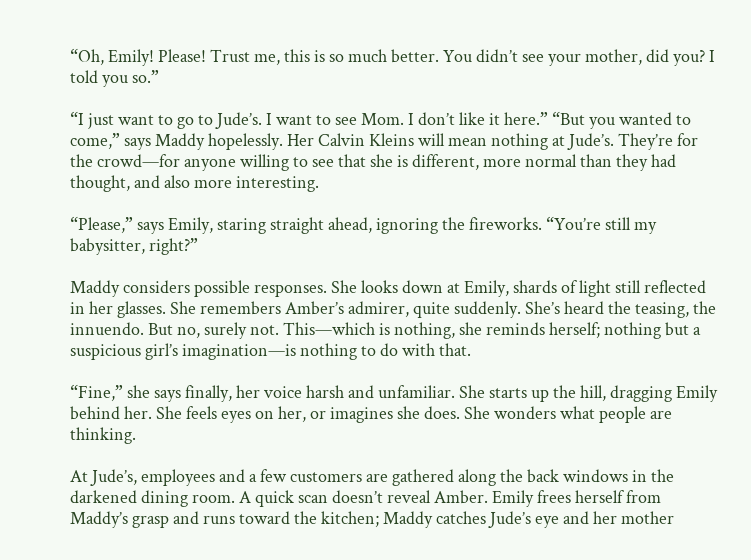“Oh, Emily! Please! Trust me, this is so much better. You didn’t see your mother, did you? I told you so.”

“I just want to go to Jude’s. I want to see Mom. I don’t like it here.” “But you wanted to come,” says Maddy hopelessly. Her Calvin Kleins will mean nothing at Jude’s. They’re for the crowd—for anyone willing to see that she is different, more normal than they had thought, and also more interesting.

“Please,” says Emily, staring straight ahead, ignoring the fireworks. “You’re still my babysitter, right?”

Maddy considers possible responses. She looks down at Emily, shards of light still reflected in her glasses. She remembers Amber’s admirer, quite suddenly. She’s heard the teasing, the innuendo. But no, surely not. This—which is nothing, she reminds herself; nothing but a suspicious girl’s imagination—is nothing to do with that.

“Fine,” she says finally, her voice harsh and unfamiliar. She starts up the hill, dragging Emily behind her. She feels eyes on her, or imagines she does. She wonders what people are thinking.

At Jude’s, employees and a few customers are gathered along the back windows in the darkened dining room. A quick scan doesn’t reveal Amber. Emily frees herself from Maddy’s grasp and runs toward the kitchen; Maddy catches Jude’s eye and her mother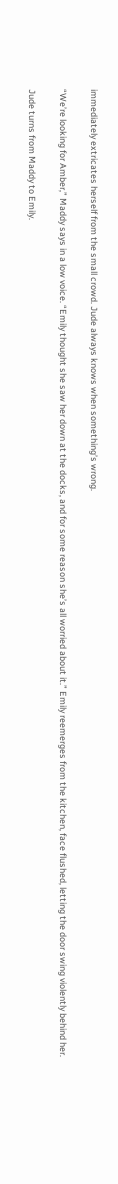immediately extricates herself from the small crowd. Jude always knows when something’s wrong.

“We’re looking for Amber,” Maddy says in a low voice. “Emily thought she saw her down at the docks, and for some reason she’s all worried about it.” Emily reemerges from the kitchen, face flushed, letting the door swing violently behind her.

Jude turns from Maddy to Emily.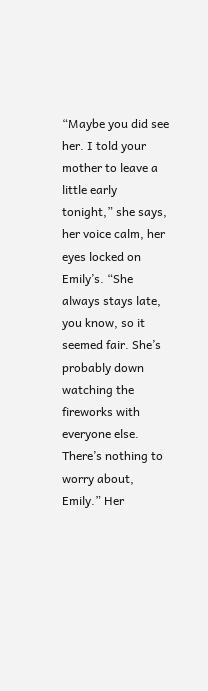“Maybe you did see her. I told your mother to leave a little early tonight,” she says, her voice calm, her eyes locked on Emily’s. “She always stays late, you know, so it seemed fair. She’s probably down watching the fireworks with everyone else. There’s nothing to worry about, Emily.” Her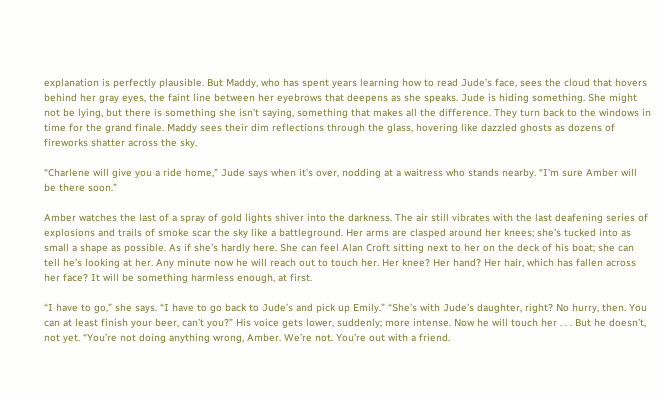explanation is perfectly plausible. But Maddy, who has spent years learning how to read Jude’s face, sees the cloud that hovers behind her gray eyes, the faint line between her eyebrows that deepens as she speaks. Jude is hiding something. She might not be lying, but there is something she isn’t saying, something that makes all the difference. They turn back to the windows in time for the grand finale. Maddy sees their dim reflections through the glass, hovering like dazzled ghosts as dozens of fireworks shatter across the sky.

“Charlene will give you a ride home,” Jude says when it’s over, nodding at a waitress who stands nearby. “I’m sure Amber will be there soon.”

Amber watches the last of a spray of gold lights shiver into the darkness. The air still vibrates with the last deafening series of explosions and trails of smoke scar the sky like a battleground. Her arms are clasped around her knees; she’s tucked into as small a shape as possible. As if she’s hardly here. She can feel Alan Croft sitting next to her on the deck of his boat; she can tell he’s looking at her. Any minute now he will reach out to touch her. Her knee? Her hand? Her hair, which has fallen across her face? It will be something harmless enough, at first.

“I have to go,” she says. “I have to go back to Jude’s and pick up Emily.” “She’s with Jude’s daughter, right? No hurry, then. You can at least finish your beer, can’t you?” His voice gets lower, suddenly; more intense. Now he will touch her . . . But he doesn’t, not yet. “You’re not doing anything wrong, Amber. We’re not. You’re out with a friend.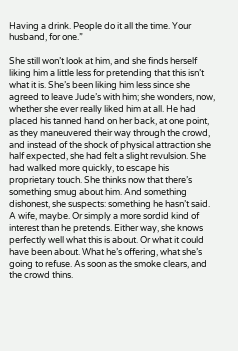Having a drink. People do it all the time. Your husband, for one.”

She still won’t look at him, and she finds herself liking him a little less for pretending that this isn’t what it is. She’s been liking him less since she agreed to leave Jude’s with him; she wonders, now, whether she ever really liked him at all. He had placed his tanned hand on her back, at one point, as they maneuvered their way through the crowd, and instead of the shock of physical attraction she half expected, she had felt a slight revulsion. She had walked more quickly, to escape his proprietary touch. She thinks now that there’s something smug about him. And something dishonest, she suspects: something he hasn’t said. A wife, maybe. Or simply a more sordid kind of interest than he pretends. Either way, she knows perfectly well what this is about. Or what it could have been about. What he’s offering, what she’s going to refuse. As soon as the smoke clears, and the crowd thins.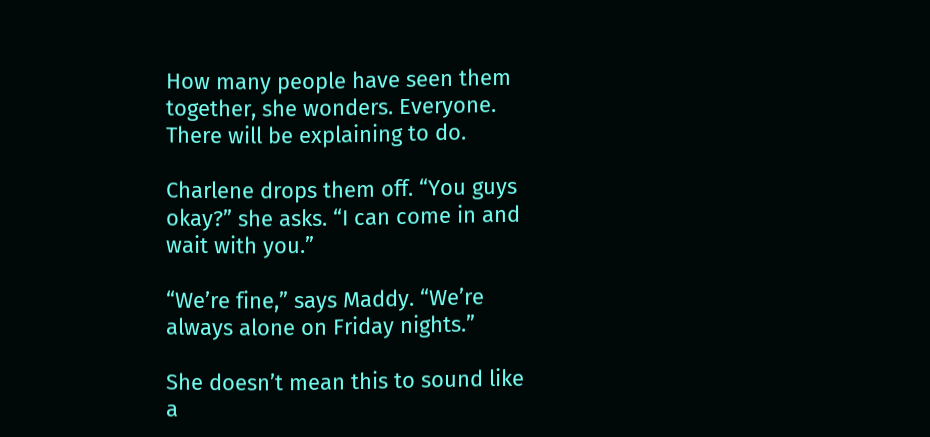How many people have seen them together, she wonders. Everyone. There will be explaining to do.

Charlene drops them off. “You guys okay?” she asks. “I can come in and wait with you.”

“We’re fine,” says Maddy. “We’re always alone on Friday nights.”

She doesn’t mean this to sound like a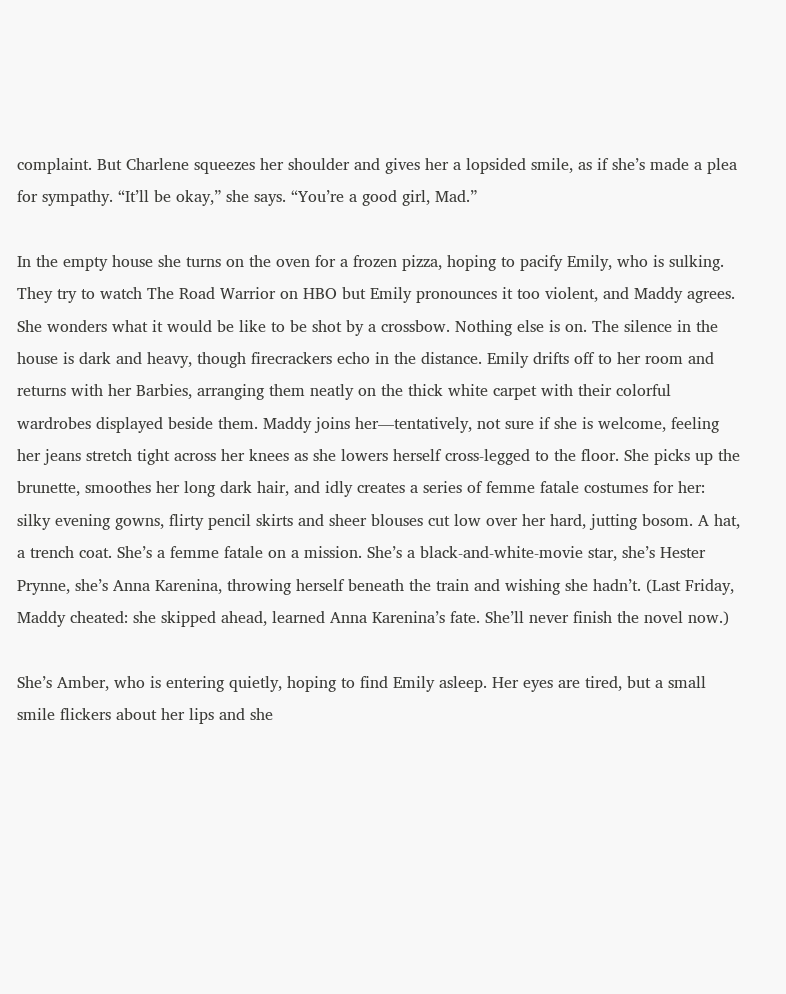complaint. But Charlene squeezes her shoulder and gives her a lopsided smile, as if she’s made a plea for sympathy. “It’ll be okay,” she says. “You’re a good girl, Mad.”

In the empty house she turns on the oven for a frozen pizza, hoping to pacify Emily, who is sulking. They try to watch The Road Warrior on HBO but Emily pronounces it too violent, and Maddy agrees. She wonders what it would be like to be shot by a crossbow. Nothing else is on. The silence in the house is dark and heavy, though firecrackers echo in the distance. Emily drifts off to her room and returns with her Barbies, arranging them neatly on the thick white carpet with their colorful wardrobes displayed beside them. Maddy joins her—tentatively, not sure if she is welcome, feeling her jeans stretch tight across her knees as she lowers herself cross-legged to the floor. She picks up the brunette, smoothes her long dark hair, and idly creates a series of femme fatale costumes for her: silky evening gowns, flirty pencil skirts and sheer blouses cut low over her hard, jutting bosom. A hat, a trench coat. She’s a femme fatale on a mission. She’s a black-and-white-movie star, she’s Hester Prynne, she’s Anna Karenina, throwing herself beneath the train and wishing she hadn’t. (Last Friday, Maddy cheated: she skipped ahead, learned Anna Karenina’s fate. She’ll never finish the novel now.)

She’s Amber, who is entering quietly, hoping to find Emily asleep. Her eyes are tired, but a small smile flickers about her lips and she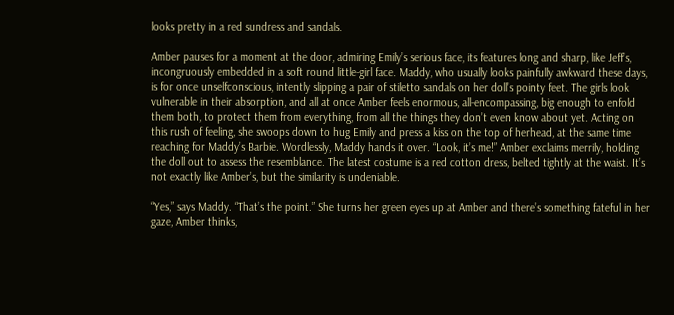looks pretty in a red sundress and sandals.

Amber pauses for a moment at the door, admiring Emily’s serious face, its features long and sharp, like Jeff’s, incongruously embedded in a soft round little-girl face. Maddy, who usually looks painfully awkward these days, is for once unselfconscious, intently slipping a pair of stiletto sandals on her doll’s pointy feet. The girls look vulnerable in their absorption, and all at once Amber feels enormous, all-encompassing, big enough to enfold them both, to protect them from everything, from all the things they don’t even know about yet. Acting on this rush of feeling, she swoops down to hug Emily and press a kiss on the top of herhead, at the same time reaching for Maddy’s Barbie. Wordlessly, Maddy hands it over. “Look, it’s me!” Amber exclaims merrily, holding the doll out to assess the resemblance. The latest costume is a red cotton dress, belted tightly at the waist. It’s not exactly like Amber’s, but the similarity is undeniable.

“Yes,” says Maddy. “That’s the point.” She turns her green eyes up at Amber and there’s something fateful in her gaze, Amber thinks,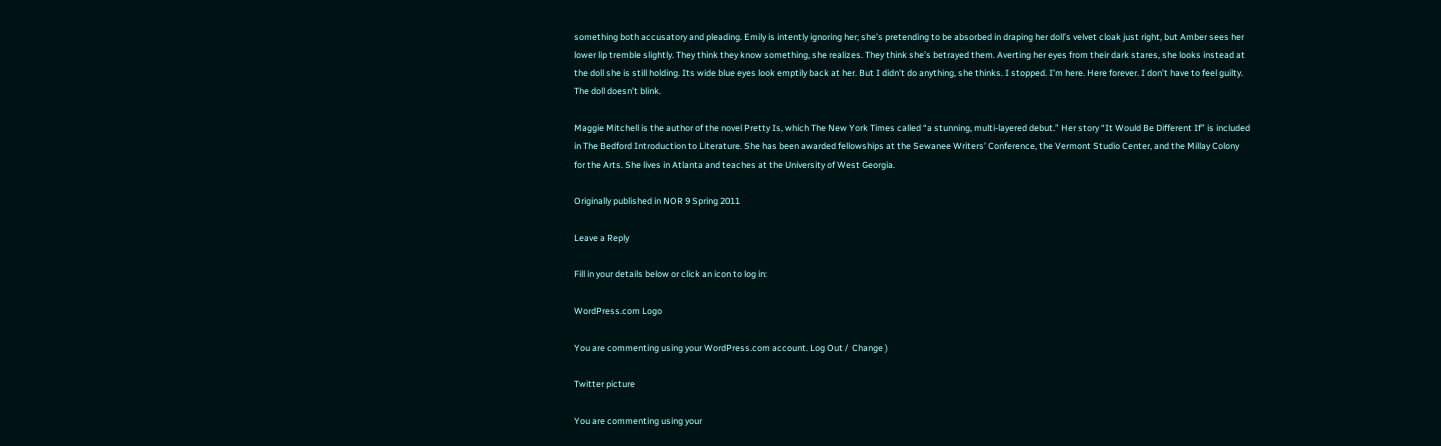something both accusatory and pleading. Emily is intently ignoring her; she’s pretending to be absorbed in draping her doll’s velvet cloak just right, but Amber sees her lower lip tremble slightly. They think they know something, she realizes. They think she’s betrayed them. Averting her eyes from their dark stares, she looks instead at the doll she is still holding. Its wide blue eyes look emptily back at her. But I didn’t do anything, she thinks. I stopped. I’m here. Here forever. I don’t have to feel guilty. The doll doesn’t blink.

Maggie Mitchell is the author of the novel Pretty Is, which The New York Times called “a stunning, multi-layered debut.” Her story “It Would Be Different If” is included in The Bedford Introduction to Literature. She has been awarded fellowships at the Sewanee Writers’ Conference, the Vermont Studio Center, and the Millay Colony for the Arts. She lives in Atlanta and teaches at the University of West Georgia.

Originally published in NOR 9 Spring 2011

Leave a Reply

Fill in your details below or click an icon to log in:

WordPress.com Logo

You are commenting using your WordPress.com account. Log Out /  Change )

Twitter picture

You are commenting using your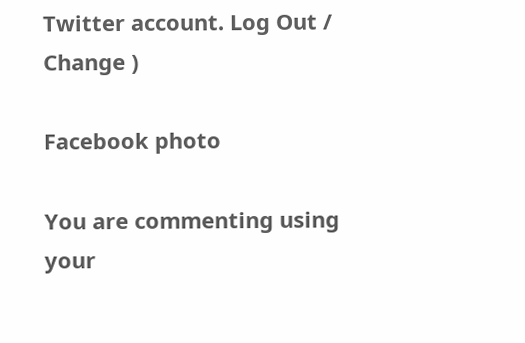Twitter account. Log Out /  Change )

Facebook photo

You are commenting using your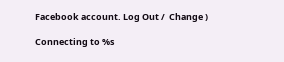Facebook account. Log Out /  Change )

Connecting to %s